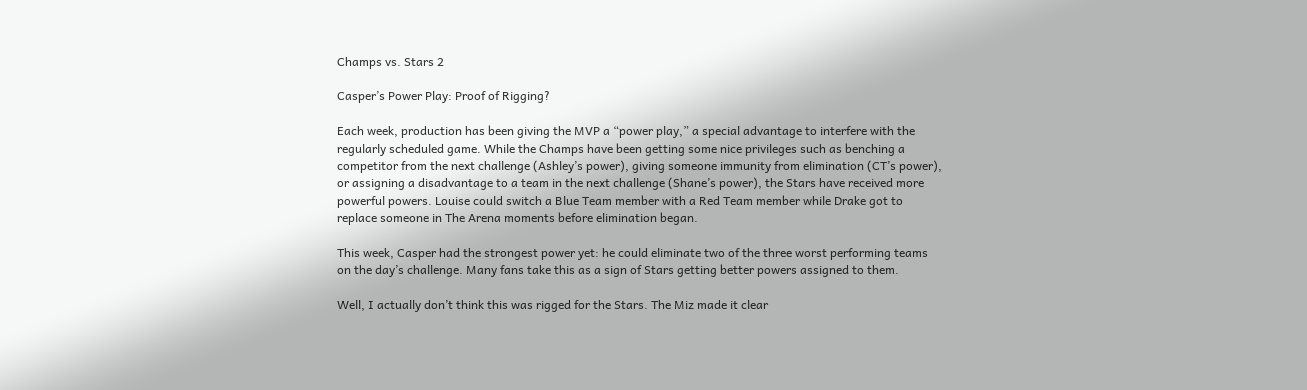Champs vs. Stars 2

Casper’s Power Play: Proof of Rigging?

Each week, production has been giving the MVP a “power play,” a special advantage to interfere with the regularly scheduled game. While the Champs have been getting some nice privileges such as benching a competitor from the next challenge (Ashley’s power), giving someone immunity from elimination (CT’s power), or assigning a disadvantage to a team in the next challenge (Shane’s power), the Stars have received more powerful powers. Louise could switch a Blue Team member with a Red Team member while Drake got to replace someone in The Arena moments before elimination began.

This week, Casper had the strongest power yet: he could eliminate two of the three worst performing teams on the day’s challenge. Many fans take this as a sign of Stars getting better powers assigned to them.

Well, I actually don’t think this was rigged for the Stars. The Miz made it clear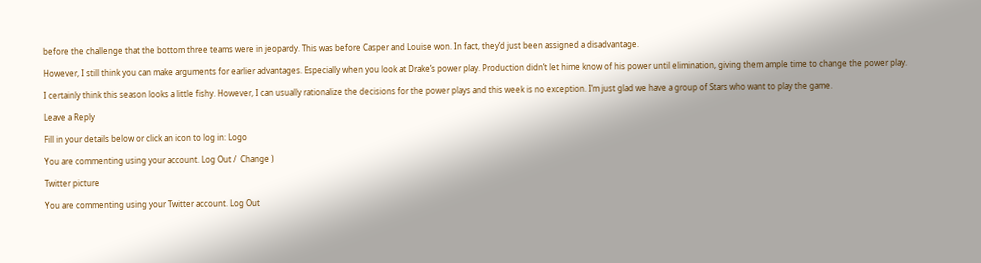before the challenge that the bottom three teams were in jeopardy. This was before Casper and Louise won. In fact, they’d just been assigned a disadvantage.

However, I still think you can make arguments for earlier advantages. Especially when you look at Drake’s power play. Production didn’t let hime know of his power until elimination, giving them ample time to change the power play.

I certainly think this season looks a little fishy. However, I can usually rationalize the decisions for the power plays and this week is no exception. I’m just glad we have a group of Stars who want to play the game.

Leave a Reply

Fill in your details below or click an icon to log in: Logo

You are commenting using your account. Log Out /  Change )

Twitter picture

You are commenting using your Twitter account. Log Out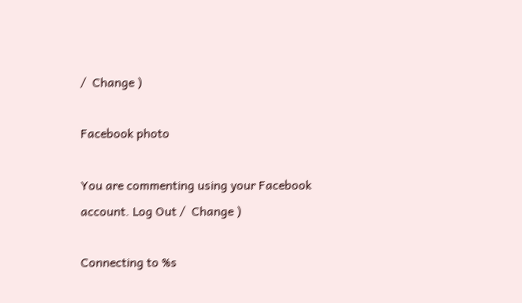/  Change )

Facebook photo

You are commenting using your Facebook account. Log Out /  Change )

Connecting to %s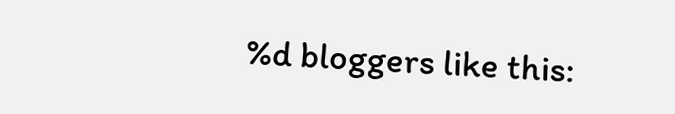%d bloggers like this: